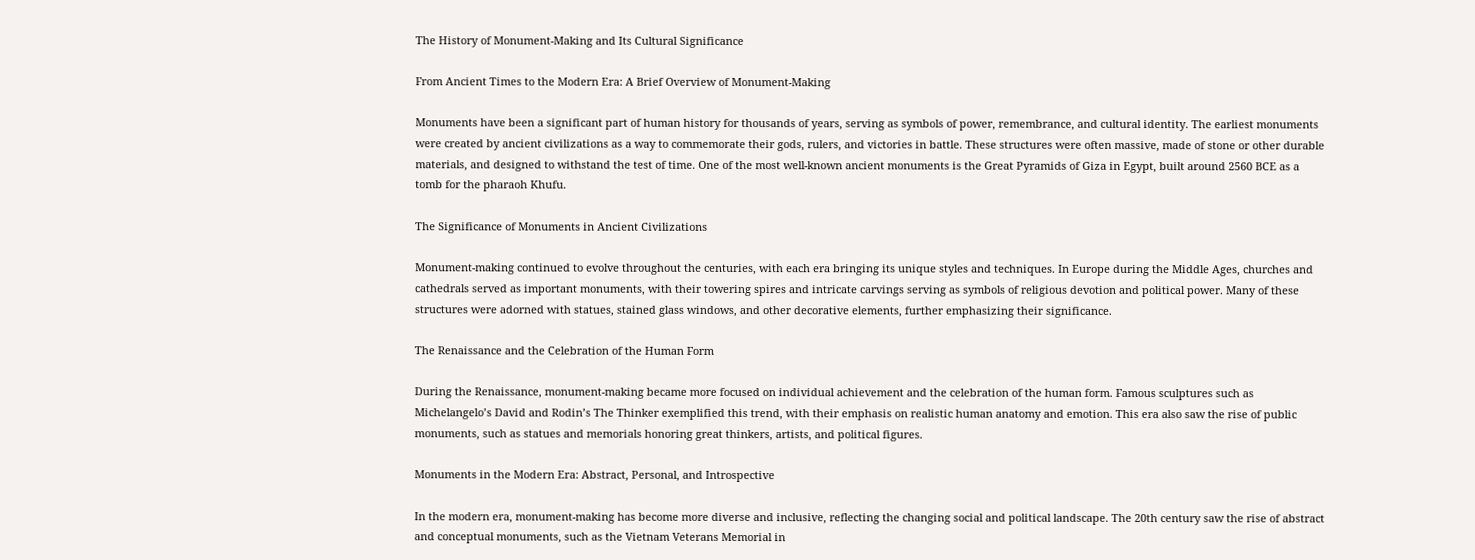The History of Monument-Making and Its Cultural Significance

From Ancient Times to the Modern Era: A Brief Overview of Monument-Making

Monuments have been a significant part of human history for thousands of years, serving as symbols of power, remembrance, and cultural identity. The earliest monuments were created by ancient civilizations as a way to commemorate their gods, rulers, and victories in battle. These structures were often massive, made of stone or other durable materials, and designed to withstand the test of time. One of the most well-known ancient monuments is the Great Pyramids of Giza in Egypt, built around 2560 BCE as a tomb for the pharaoh Khufu.

The Significance of Monuments in Ancient Civilizations

Monument-making continued to evolve throughout the centuries, with each era bringing its unique styles and techniques. In Europe during the Middle Ages, churches and cathedrals served as important monuments, with their towering spires and intricate carvings serving as symbols of religious devotion and political power. Many of these structures were adorned with statues, stained glass windows, and other decorative elements, further emphasizing their significance.

The Renaissance and the Celebration of the Human Form

During the Renaissance, monument-making became more focused on individual achievement and the celebration of the human form. Famous sculptures such as Michelangelo’s David and Rodin’s The Thinker exemplified this trend, with their emphasis on realistic human anatomy and emotion. This era also saw the rise of public monuments, such as statues and memorials honoring great thinkers, artists, and political figures.

Monuments in the Modern Era: Abstract, Personal, and Introspective

In the modern era, monument-making has become more diverse and inclusive, reflecting the changing social and political landscape. The 20th century saw the rise of abstract and conceptual monuments, such as the Vietnam Veterans Memorial in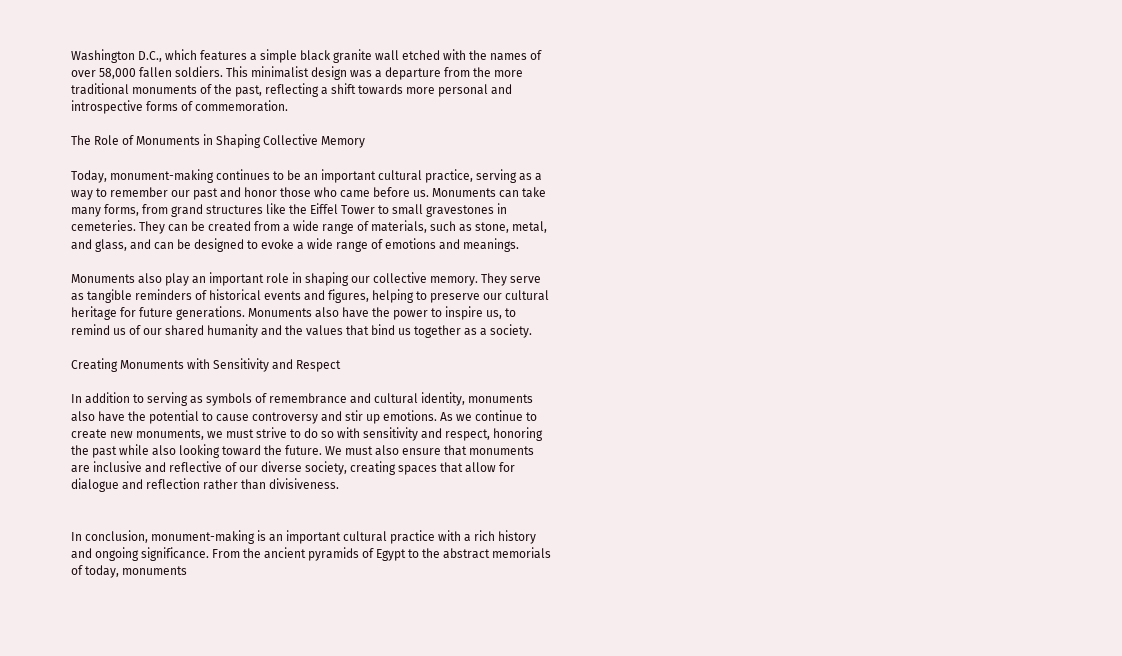Washington D.C., which features a simple black granite wall etched with the names of over 58,000 fallen soldiers. This minimalist design was a departure from the more traditional monuments of the past, reflecting a shift towards more personal and introspective forms of commemoration.

The Role of Monuments in Shaping Collective Memory

Today, monument-making continues to be an important cultural practice, serving as a way to remember our past and honor those who came before us. Monuments can take many forms, from grand structures like the Eiffel Tower to small gravestones in cemeteries. They can be created from a wide range of materials, such as stone, metal, and glass, and can be designed to evoke a wide range of emotions and meanings.

Monuments also play an important role in shaping our collective memory. They serve as tangible reminders of historical events and figures, helping to preserve our cultural heritage for future generations. Monuments also have the power to inspire us, to remind us of our shared humanity and the values that bind us together as a society.

Creating Monuments with Sensitivity and Respect

In addition to serving as symbols of remembrance and cultural identity, monuments also have the potential to cause controversy and stir up emotions. As we continue to create new monuments, we must strive to do so with sensitivity and respect, honoring the past while also looking toward the future. We must also ensure that monuments are inclusive and reflective of our diverse society, creating spaces that allow for dialogue and reflection rather than divisiveness.


In conclusion, monument-making is an important cultural practice with a rich history and ongoing significance. From the ancient pyramids of Egypt to the abstract memorials of today, monuments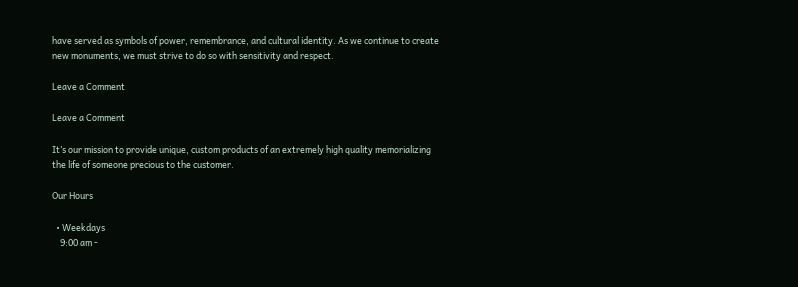have served as symbols of power, remembrance, and cultural identity. As we continue to create new monuments, we must strive to do so with sensitivity and respect.

Leave a Comment

Leave a Comment

It’s our mission to provide unique, custom products of an extremely high quality memorializing the life of someone precious to the customer.

Our Hours

  • Weekdays
    9:00 am -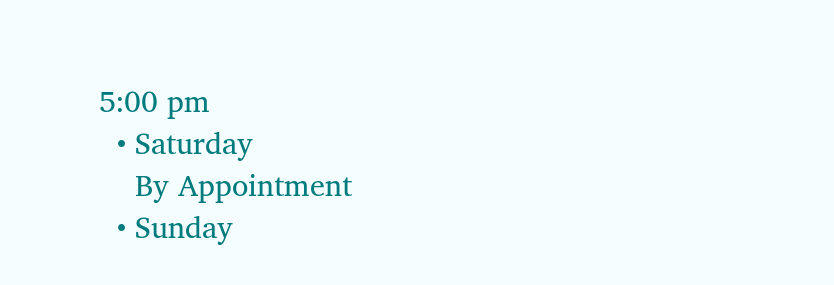5:00 pm
  • Saturday
    By Appointment
  • Sunday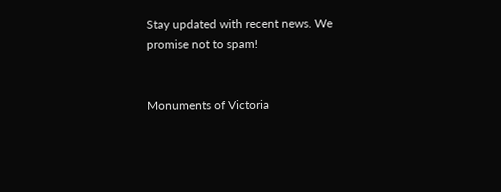Stay updated with recent news. We promise not to spam!


Monuments of Victoria